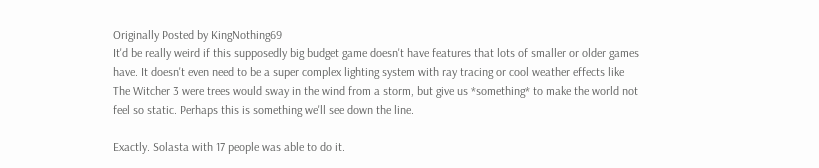Originally Posted by KingNothing69
It'd be really weird if this supposedly big budget game doesn't have features that lots of smaller or older games have. It doesn't even need to be a super complex lighting system with ray tracing or cool weather effects like The Witcher 3 were trees would sway in the wind from a storm, but give us *something* to make the world not feel so static. Perhaps this is something we'll see down the line.

Exactly. Solasta with 17 people was able to do it.